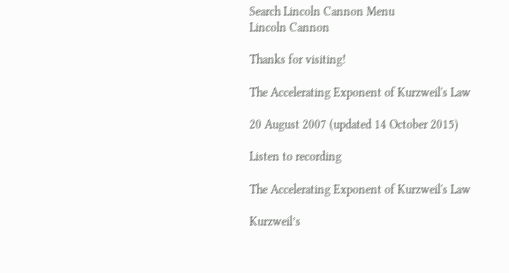Search Lincoln Cannon Menu
Lincoln Cannon

Thanks for visiting!

The Accelerating Exponent of Kurzweil's Law

20 August 2007 (updated 14 October 2015)

Listen to recording

The Accelerating Exponent of Kurzweil's Law

Kurzweil’s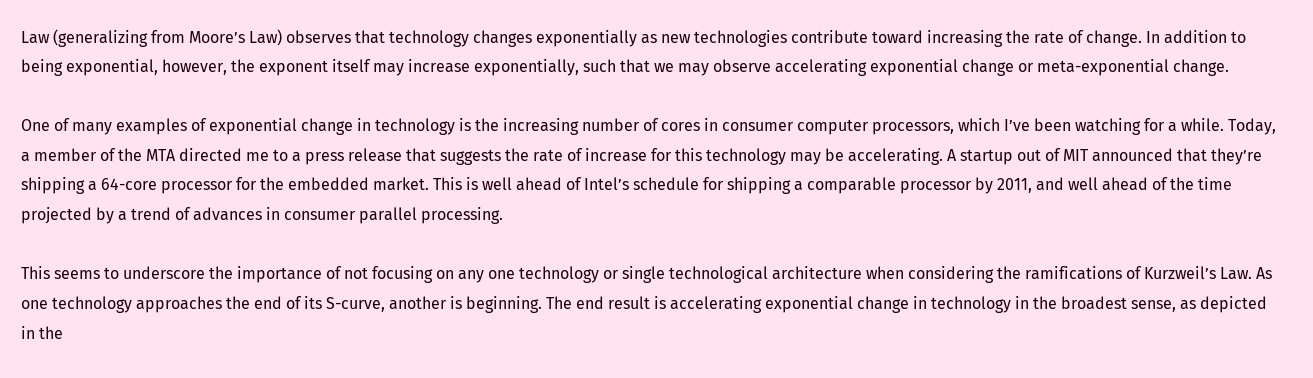Law (generalizing from Moore’s Law) observes that technology changes exponentially as new technologies contribute toward increasing the rate of change. In addition to being exponential, however, the exponent itself may increase exponentially, such that we may observe accelerating exponential change or meta-exponential change.

One of many examples of exponential change in technology is the increasing number of cores in consumer computer processors, which I’ve been watching for a while. Today, a member of the MTA directed me to a press release that suggests the rate of increase for this technology may be accelerating. A startup out of MIT announced that they’re shipping a 64-core processor for the embedded market. This is well ahead of Intel’s schedule for shipping a comparable processor by 2011, and well ahead of the time projected by a trend of advances in consumer parallel processing.

This seems to underscore the importance of not focusing on any one technology or single technological architecture when considering the ramifications of Kurzweil’s Law. As one technology approaches the end of its S-curve, another is beginning. The end result is accelerating exponential change in technology in the broadest sense, as depicted in the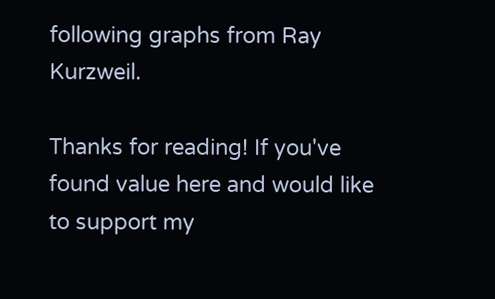following graphs from Ray Kurzweil.

Thanks for reading! If you've found value here and would like to support my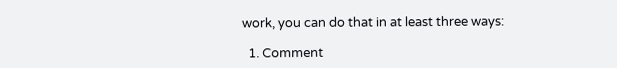work, you can do that in at least three ways:

  1. Comment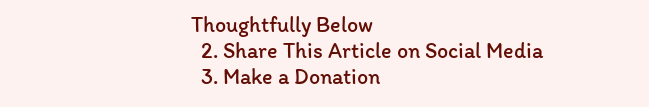Thoughtfully Below
  2. Share This Article on Social Media
  3. Make a Donation